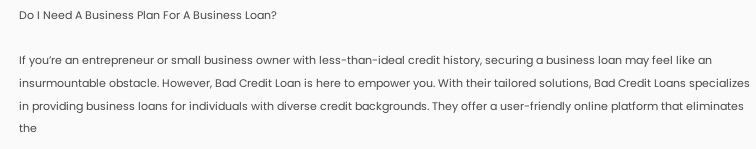Do I Need A Business Plan For A Business Loan?

If you’re an entrepreneur or small business owner with less-than-ideal credit history, securing a business loan may feel like an insurmountable obstacle. However, Bad Credit Loan is here to empower you. With their tailored solutions, Bad Credit Loans specializes in providing business loans for individuals with diverse credit backgrounds. They offer a user-friendly online platform that eliminates the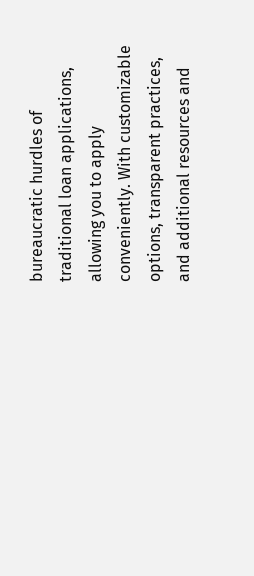bureaucratic hurdles of traditional loan applications, allowing you to apply conveniently. With customizable options, transparent practices, and additional resources and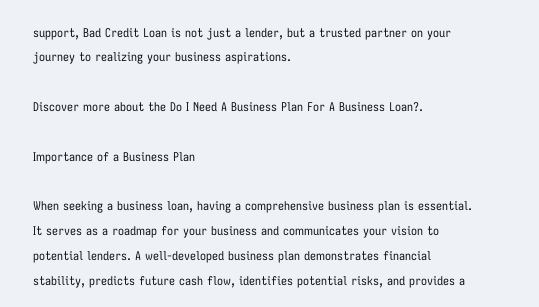support, Bad Credit Loan is not just a lender, but a trusted partner on your journey to realizing your business aspirations.

Discover more about the Do I Need A Business Plan For A Business Loan?.

Importance of a Business Plan

When seeking a business loan, having a comprehensive business plan is essential. It serves as a roadmap for your business and communicates your vision to potential lenders. A well-developed business plan demonstrates financial stability, predicts future cash flow, identifies potential risks, and provides a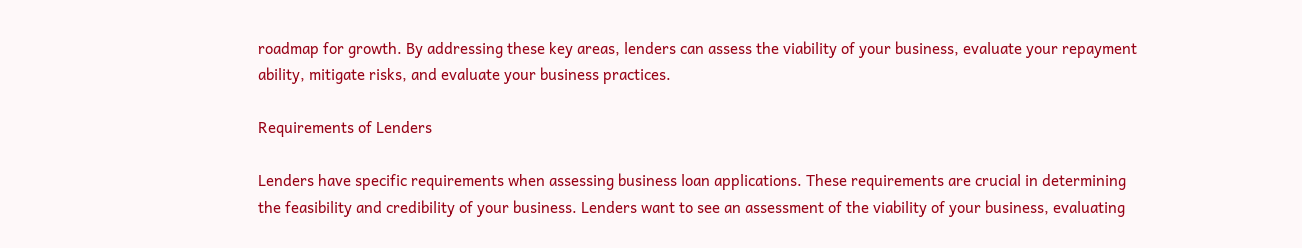roadmap for growth. By addressing these key areas, lenders can assess the viability of your business, evaluate your repayment ability, mitigate risks, and evaluate your business practices.

Requirements of Lenders

Lenders have specific requirements when assessing business loan applications. These requirements are crucial in determining the feasibility and credibility of your business. Lenders want to see an assessment of the viability of your business, evaluating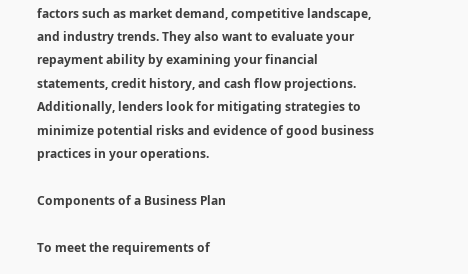factors such as market demand, competitive landscape, and industry trends. They also want to evaluate your repayment ability by examining your financial statements, credit history, and cash flow projections. Additionally, lenders look for mitigating strategies to minimize potential risks and evidence of good business practices in your operations.

Components of a Business Plan

To meet the requirements of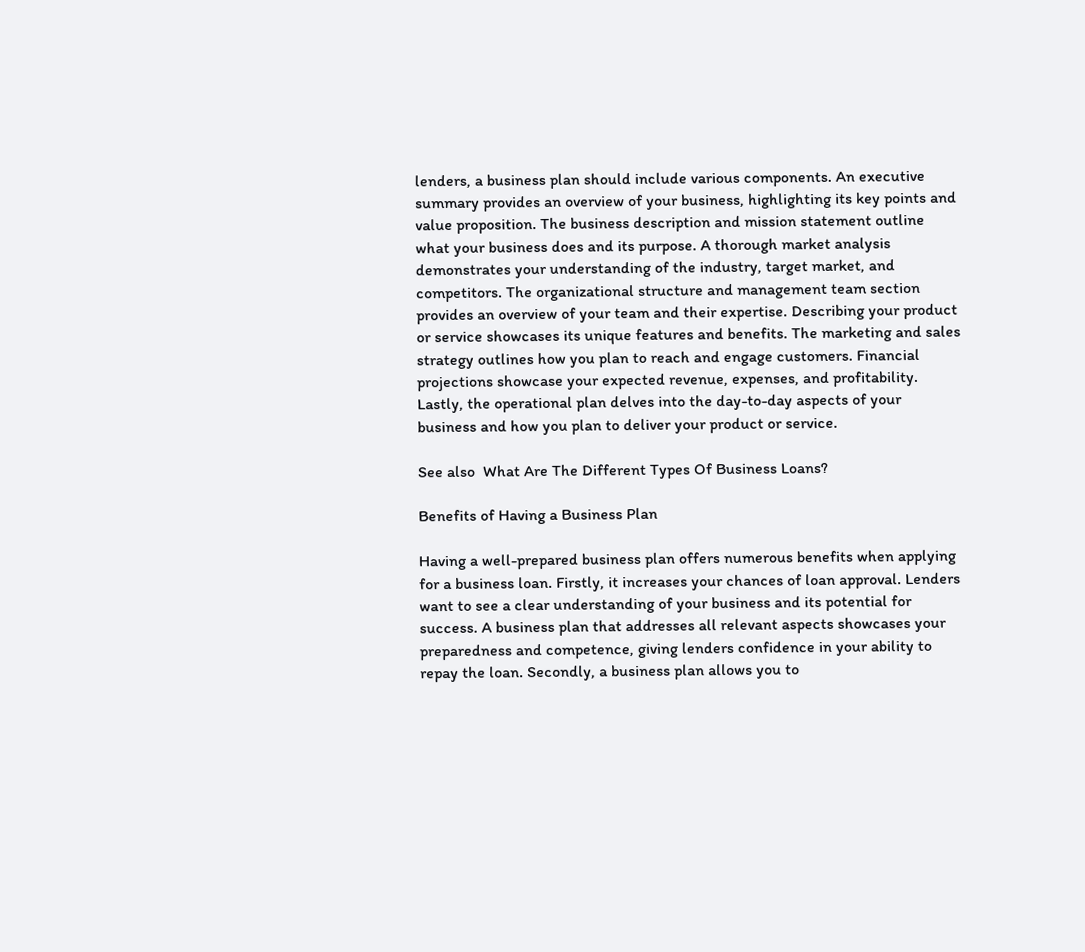lenders, a business plan should include various components. An executive summary provides an overview of your business, highlighting its key points and value proposition. The business description and mission statement outline what your business does and its purpose. A thorough market analysis demonstrates your understanding of the industry, target market, and competitors. The organizational structure and management team section provides an overview of your team and their expertise. Describing your product or service showcases its unique features and benefits. The marketing and sales strategy outlines how you plan to reach and engage customers. Financial projections showcase your expected revenue, expenses, and profitability. Lastly, the operational plan delves into the day-to-day aspects of your business and how you plan to deliver your product or service.

See also  What Are The Different Types Of Business Loans?

Benefits of Having a Business Plan

Having a well-prepared business plan offers numerous benefits when applying for a business loan. Firstly, it increases your chances of loan approval. Lenders want to see a clear understanding of your business and its potential for success. A business plan that addresses all relevant aspects showcases your preparedness and competence, giving lenders confidence in your ability to repay the loan. Secondly, a business plan allows you to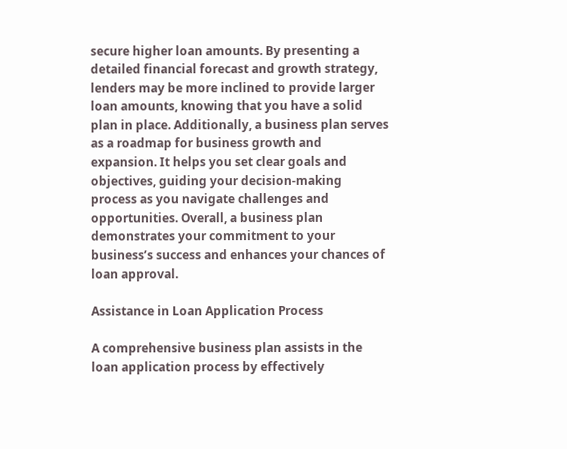secure higher loan amounts. By presenting a detailed financial forecast and growth strategy, lenders may be more inclined to provide larger loan amounts, knowing that you have a solid plan in place. Additionally, a business plan serves as a roadmap for business growth and expansion. It helps you set clear goals and objectives, guiding your decision-making process as you navigate challenges and opportunities. Overall, a business plan demonstrates your commitment to your business’s success and enhances your chances of loan approval.

Assistance in Loan Application Process

A comprehensive business plan assists in the loan application process by effectively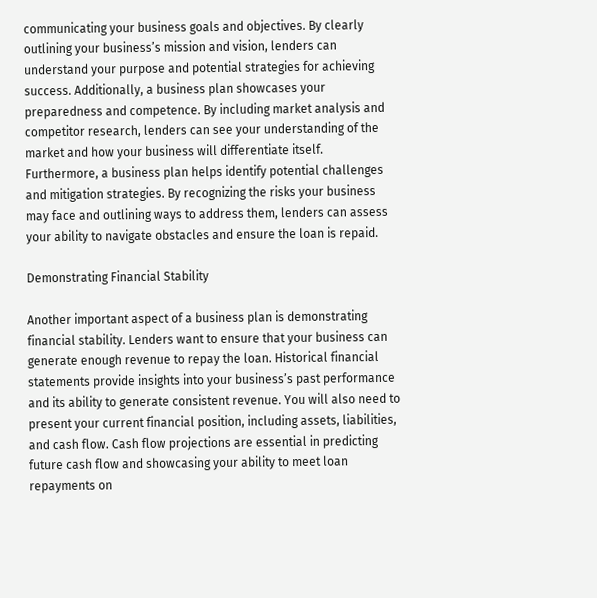communicating your business goals and objectives. By clearly outlining your business’s mission and vision, lenders can understand your purpose and potential strategies for achieving success. Additionally, a business plan showcases your preparedness and competence. By including market analysis and competitor research, lenders can see your understanding of the market and how your business will differentiate itself. Furthermore, a business plan helps identify potential challenges and mitigation strategies. By recognizing the risks your business may face and outlining ways to address them, lenders can assess your ability to navigate obstacles and ensure the loan is repaid.

Demonstrating Financial Stability

Another important aspect of a business plan is demonstrating financial stability. Lenders want to ensure that your business can generate enough revenue to repay the loan. Historical financial statements provide insights into your business’s past performance and its ability to generate consistent revenue. You will also need to present your current financial position, including assets, liabilities, and cash flow. Cash flow projections are essential in predicting future cash flow and showcasing your ability to meet loan repayments on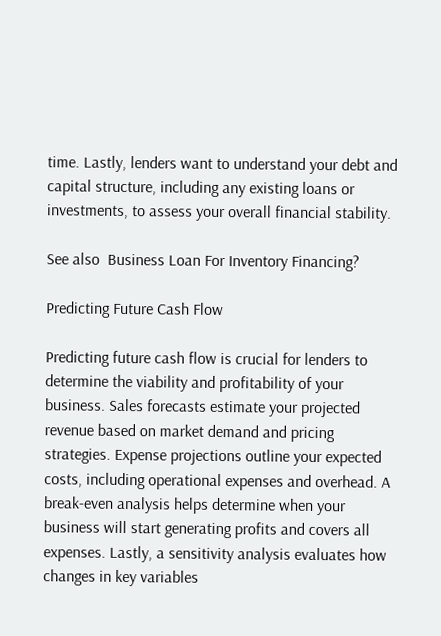time. Lastly, lenders want to understand your debt and capital structure, including any existing loans or investments, to assess your overall financial stability.

See also  Business Loan For Inventory Financing?

Predicting Future Cash Flow

Predicting future cash flow is crucial for lenders to determine the viability and profitability of your business. Sales forecasts estimate your projected revenue based on market demand and pricing strategies. Expense projections outline your expected costs, including operational expenses and overhead. A break-even analysis helps determine when your business will start generating profits and covers all expenses. Lastly, a sensitivity analysis evaluates how changes in key variables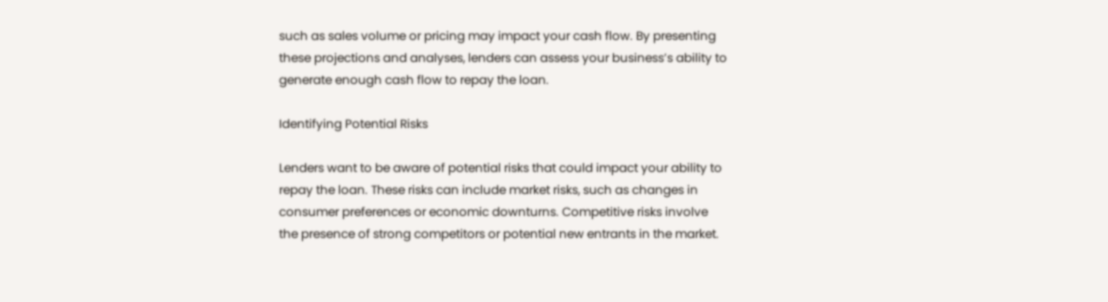such as sales volume or pricing may impact your cash flow. By presenting these projections and analyses, lenders can assess your business’s ability to generate enough cash flow to repay the loan.

Identifying Potential Risks

Lenders want to be aware of potential risks that could impact your ability to repay the loan. These risks can include market risks, such as changes in consumer preferences or economic downturns. Competitive risks involve the presence of strong competitors or potential new entrants in the market.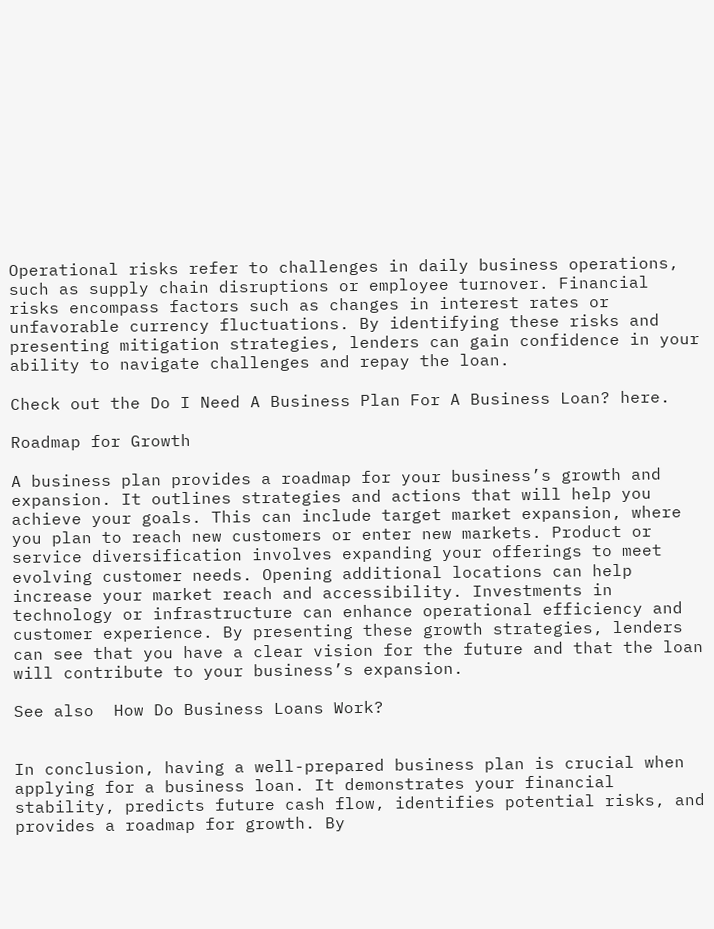Operational risks refer to challenges in daily business operations, such as supply chain disruptions or employee turnover. Financial risks encompass factors such as changes in interest rates or unfavorable currency fluctuations. By identifying these risks and presenting mitigation strategies, lenders can gain confidence in your ability to navigate challenges and repay the loan.

Check out the Do I Need A Business Plan For A Business Loan? here.

Roadmap for Growth

A business plan provides a roadmap for your business’s growth and expansion. It outlines strategies and actions that will help you achieve your goals. This can include target market expansion, where you plan to reach new customers or enter new markets. Product or service diversification involves expanding your offerings to meet evolving customer needs. Opening additional locations can help increase your market reach and accessibility. Investments in technology or infrastructure can enhance operational efficiency and customer experience. By presenting these growth strategies, lenders can see that you have a clear vision for the future and that the loan will contribute to your business’s expansion.

See also  How Do Business Loans Work?


In conclusion, having a well-prepared business plan is crucial when applying for a business loan. It demonstrates your financial stability, predicts future cash flow, identifies potential risks, and provides a roadmap for growth. By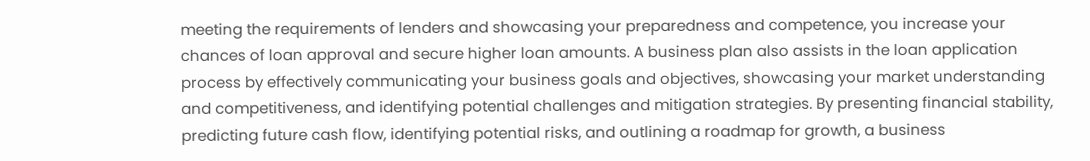meeting the requirements of lenders and showcasing your preparedness and competence, you increase your chances of loan approval and secure higher loan amounts. A business plan also assists in the loan application process by effectively communicating your business goals and objectives, showcasing your market understanding and competitiveness, and identifying potential challenges and mitigation strategies. By presenting financial stability, predicting future cash flow, identifying potential risks, and outlining a roadmap for growth, a business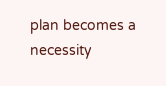plan becomes a necessity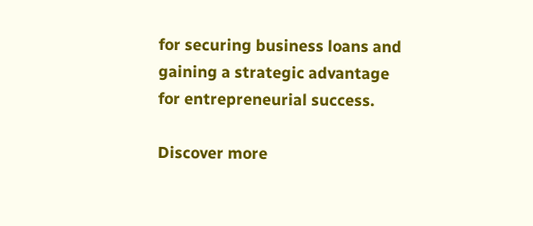for securing business loans and gaining a strategic advantage for entrepreneurial success.

Discover more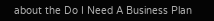about the Do I Need A Business Plan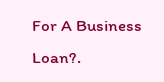For A Business Loan?.